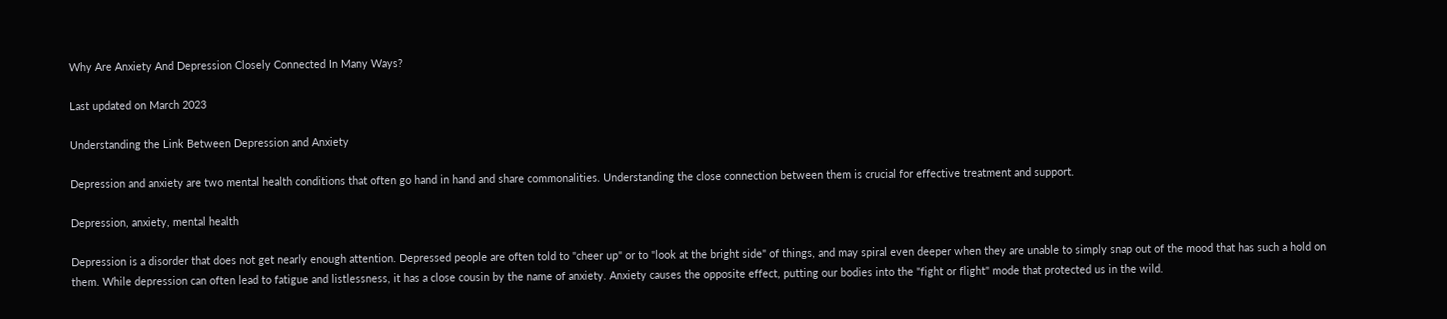Why Are Anxiety And Depression Closely Connected In Many Ways?

Last updated on March 2023

Understanding the Link Between Depression and Anxiety

Depression and anxiety are two mental health conditions that often go hand in hand and share commonalities. Understanding the close connection between them is crucial for effective treatment and support.

Depression, anxiety, mental health

Depression is a disorder that does not get nearly enough attention. Depressed people are often told to "cheer up" or to "look at the bright side" of things, and may spiral even deeper when they are unable to simply snap out of the mood that has such a hold on them. While depression can often lead to fatigue and listlessness, it has a close cousin by the name of anxiety. Anxiety causes the opposite effect, putting our bodies into the "fight or flight" mode that protected us in the wild.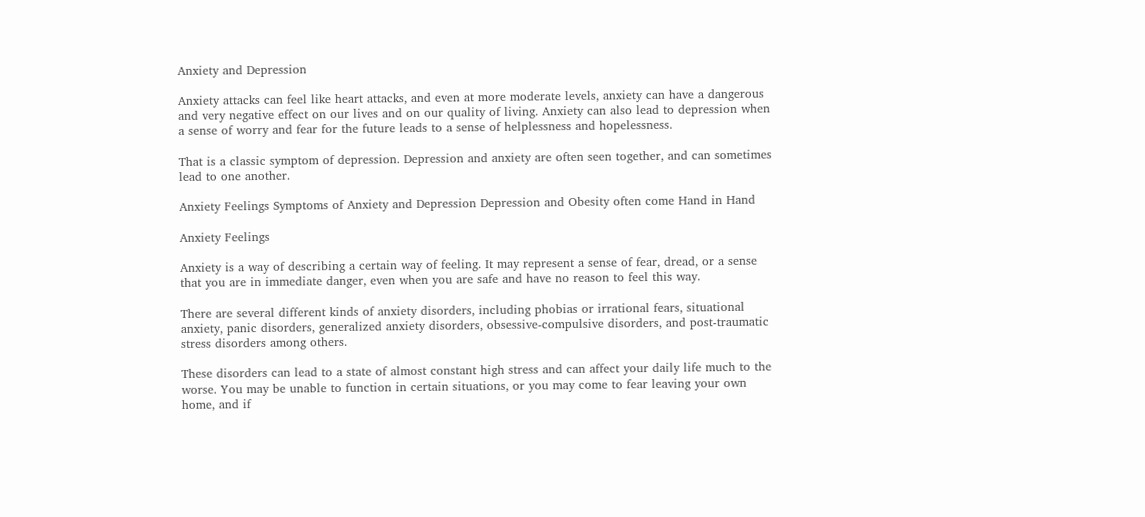Anxiety and Depression

Anxiety attacks can feel like heart attacks, and even at more moderate levels, anxiety can have a dangerous and very negative effect on our lives and on our quality of living. Anxiety can also lead to depression when a sense of worry and fear for the future leads to a sense of helplessness and hopelessness.

That is a classic symptom of depression. Depression and anxiety are often seen together, and can sometimes lead to one another.

Anxiety Feelings Symptoms of Anxiety and Depression Depression and Obesity often come Hand in Hand

Anxiety Feelings

Anxiety is a way of describing a certain way of feeling. It may represent a sense of fear, dread, or a sense that you are in immediate danger, even when you are safe and have no reason to feel this way.

There are several different kinds of anxiety disorders, including phobias or irrational fears, situational anxiety, panic disorders, generalized anxiety disorders, obsessive-compulsive disorders, and post-traumatic stress disorders among others.

These disorders can lead to a state of almost constant high stress and can affect your daily life much to the worse. You may be unable to function in certain situations, or you may come to fear leaving your own home, and if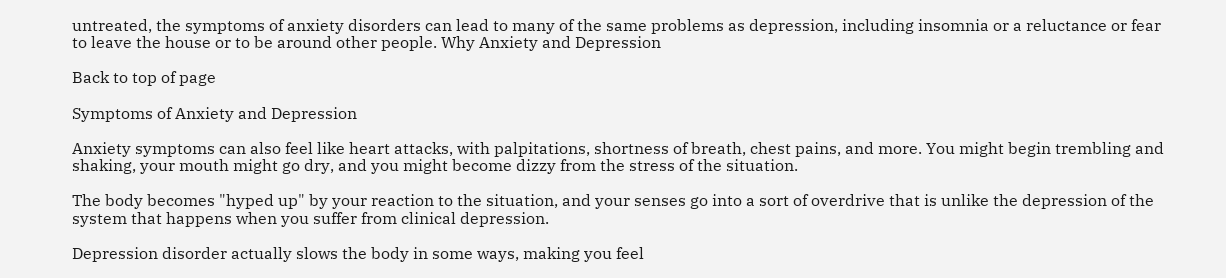untreated, the symptoms of anxiety disorders can lead to many of the same problems as depression, including insomnia or a reluctance or fear to leave the house or to be around other people. Why Anxiety and Depression

Back to top of page

Symptoms of Anxiety and Depression

Anxiety symptoms can also feel like heart attacks, with palpitations, shortness of breath, chest pains, and more. You might begin trembling and shaking, your mouth might go dry, and you might become dizzy from the stress of the situation.

The body becomes "hyped up" by your reaction to the situation, and your senses go into a sort of overdrive that is unlike the depression of the system that happens when you suffer from clinical depression.

Depression disorder actually slows the body in some ways, making you feel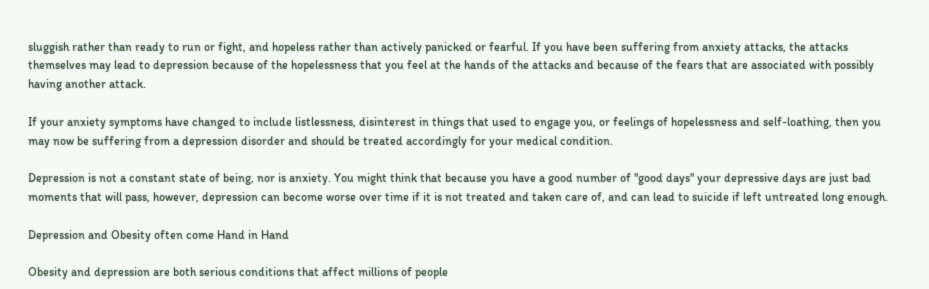sluggish rather than ready to run or fight, and hopeless rather than actively panicked or fearful. If you have been suffering from anxiety attacks, the attacks themselves may lead to depression because of the hopelessness that you feel at the hands of the attacks and because of the fears that are associated with possibly having another attack.

If your anxiety symptoms have changed to include listlessness, disinterest in things that used to engage you, or feelings of hopelessness and self-loathing, then you may now be suffering from a depression disorder and should be treated accordingly for your medical condition.

Depression is not a constant state of being, nor is anxiety. You might think that because you have a good number of "good days" your depressive days are just bad moments that will pass, however, depression can become worse over time if it is not treated and taken care of, and can lead to suicide if left untreated long enough.

Depression and Obesity often come Hand in Hand

Obesity and depression are both serious conditions that affect millions of people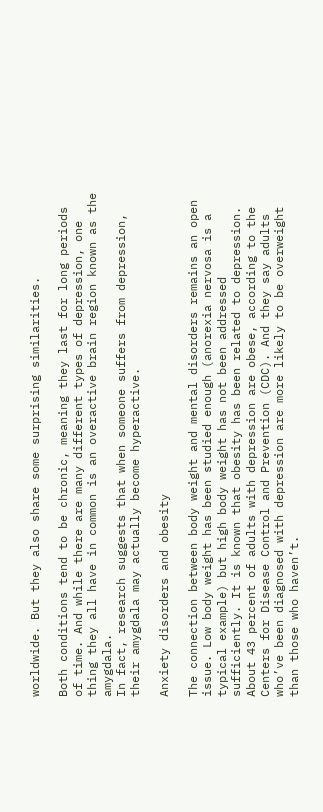worldwide. But they also share some surprising similarities.

Both conditions tend to be chronic, meaning they last for long periods of time. And while there are many different types of depression, one thing they all have in common is an overactive brain region known as the amygdala.
In fact, research suggests that when someone suffers from depression, their amygdala may actually become hyperactive.

Anxiety disorders and obesity

The connection between body weight and mental disorders remains an open issue. Low body weight has been studied enough (anorexia nervosa is a typical example) but high body weight has not been addressed sufficiently. It is known that obesity has been related to depression.
About 43 percent of adults with depression are obese, according to the Centers for Disease Control and Prevention (CDC). And they say adults who’ve been diagnosed with depression are more likely to be overweight than those who haven’t.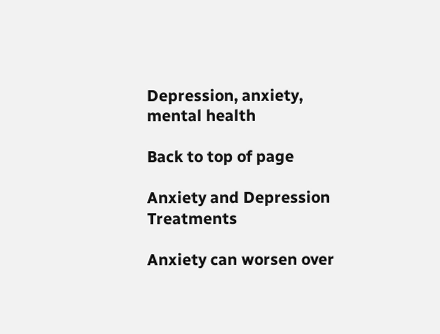Depression, anxiety, mental health

Back to top of page

Anxiety and Depression Treatments

Anxiety can worsen over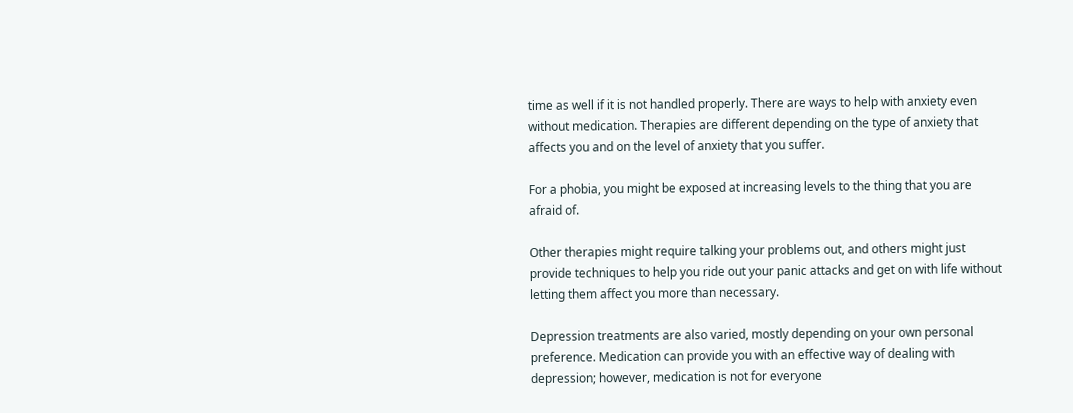time as well if it is not handled properly. There are ways to help with anxiety even without medication. Therapies are different depending on the type of anxiety that affects you and on the level of anxiety that you suffer.

For a phobia, you might be exposed at increasing levels to the thing that you are afraid of.

Other therapies might require talking your problems out, and others might just provide techniques to help you ride out your panic attacks and get on with life without letting them affect you more than necessary.

Depression treatments are also varied, mostly depending on your own personal preference. Medication can provide you with an effective way of dealing with depression; however, medication is not for everyone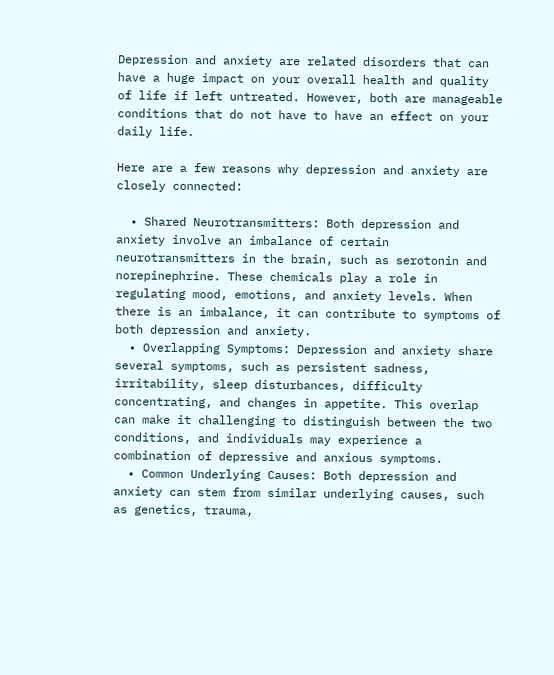Depression and anxiety are related disorders that can have a huge impact on your overall health and quality of life if left untreated. However, both are manageable conditions that do not have to have an effect on your daily life.

Here are a few reasons why depression and anxiety are closely connected:

  • Shared Neurotransmitters: Both depression and anxiety involve an imbalance of certain neurotransmitters in the brain, such as serotonin and norepinephrine. These chemicals play a role in regulating mood, emotions, and anxiety levels. When there is an imbalance, it can contribute to symptoms of both depression and anxiety.
  • Overlapping Symptoms: Depression and anxiety share several symptoms, such as persistent sadness, irritability, sleep disturbances, difficulty concentrating, and changes in appetite. This overlap can make it challenging to distinguish between the two conditions, and individuals may experience a combination of depressive and anxious symptoms.
  • Common Underlying Causes: Both depression and anxiety can stem from similar underlying causes, such as genetics, trauma,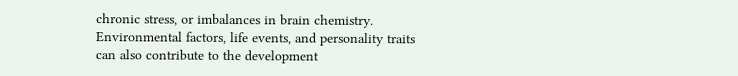chronic stress, or imbalances in brain chemistry. Environmental factors, life events, and personality traits can also contribute to the development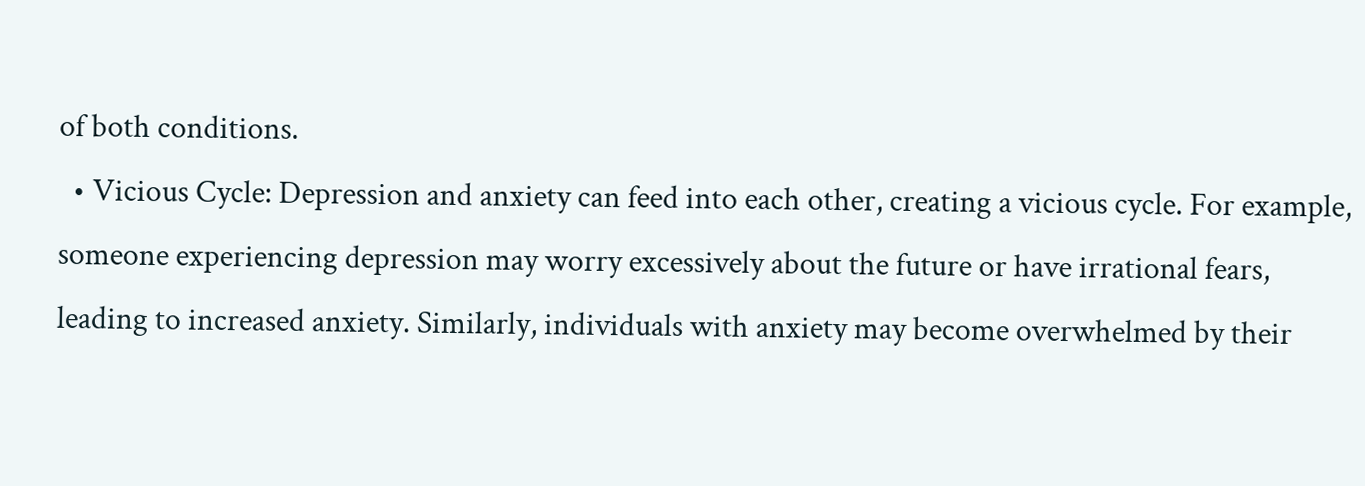of both conditions.
  • Vicious Cycle: Depression and anxiety can feed into each other, creating a vicious cycle. For example, someone experiencing depression may worry excessively about the future or have irrational fears, leading to increased anxiety. Similarly, individuals with anxiety may become overwhelmed by their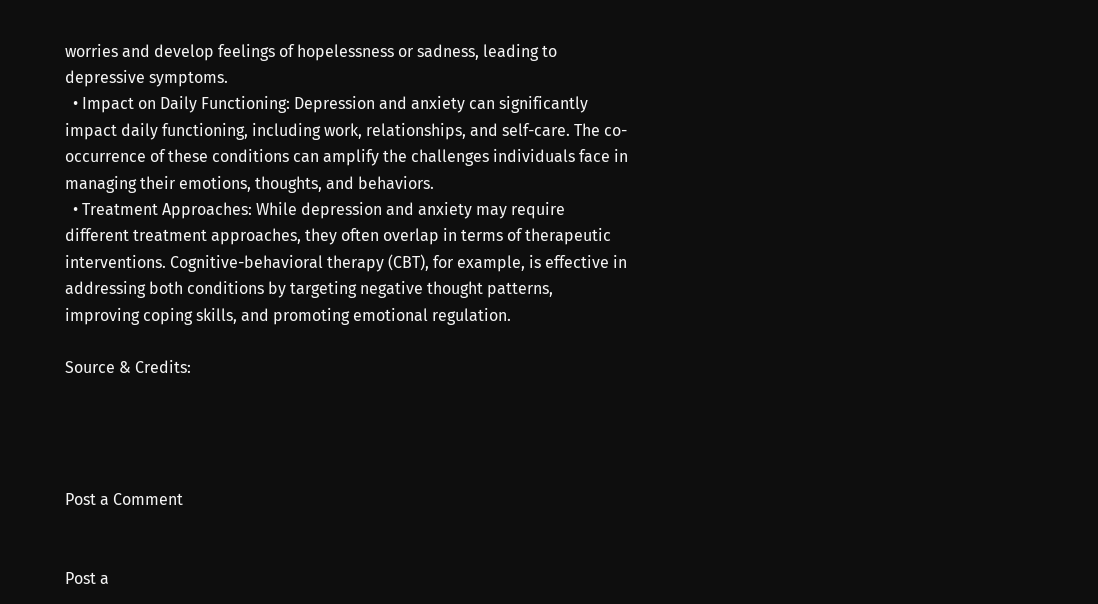worries and develop feelings of hopelessness or sadness, leading to depressive symptoms.
  • Impact on Daily Functioning: Depression and anxiety can significantly impact daily functioning, including work, relationships, and self-care. The co-occurrence of these conditions can amplify the challenges individuals face in managing their emotions, thoughts, and behaviors.
  • Treatment Approaches: While depression and anxiety may require different treatment approaches, they often overlap in terms of therapeutic interventions. Cognitive-behavioral therapy (CBT), for example, is effective in addressing both conditions by targeting negative thought patterns, improving coping skills, and promoting emotional regulation.

Source & Credits:




Post a Comment


Post a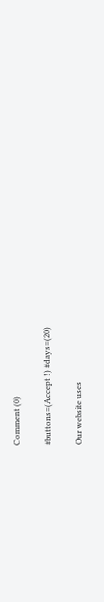Comment (0)

#buttons=(Accept !) #days=(20)

Our website uses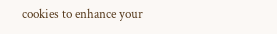cookies to enhance your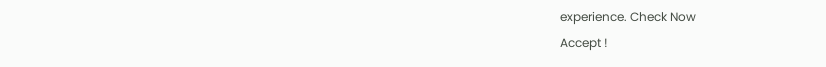experience. Check Now
Accept !